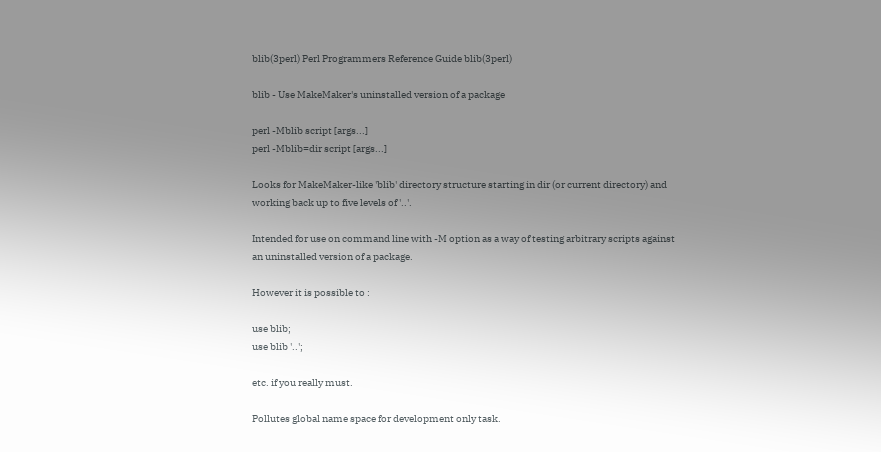blib(3perl) Perl Programmers Reference Guide blib(3perl)

blib - Use MakeMaker's uninstalled version of a package

perl -Mblib script [args...]
perl -Mblib=dir script [args...]

Looks for MakeMaker-like 'blib' directory structure starting in dir (or current directory) and working back up to five levels of '..'.

Intended for use on command line with -M option as a way of testing arbitrary scripts against an uninstalled version of a package.

However it is possible to :

use blib;
use blib '..';

etc. if you really must.

Pollutes global name space for development only task.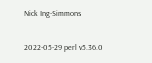Nick Ing-Simmons

2022-05-29 perl v5.36.0